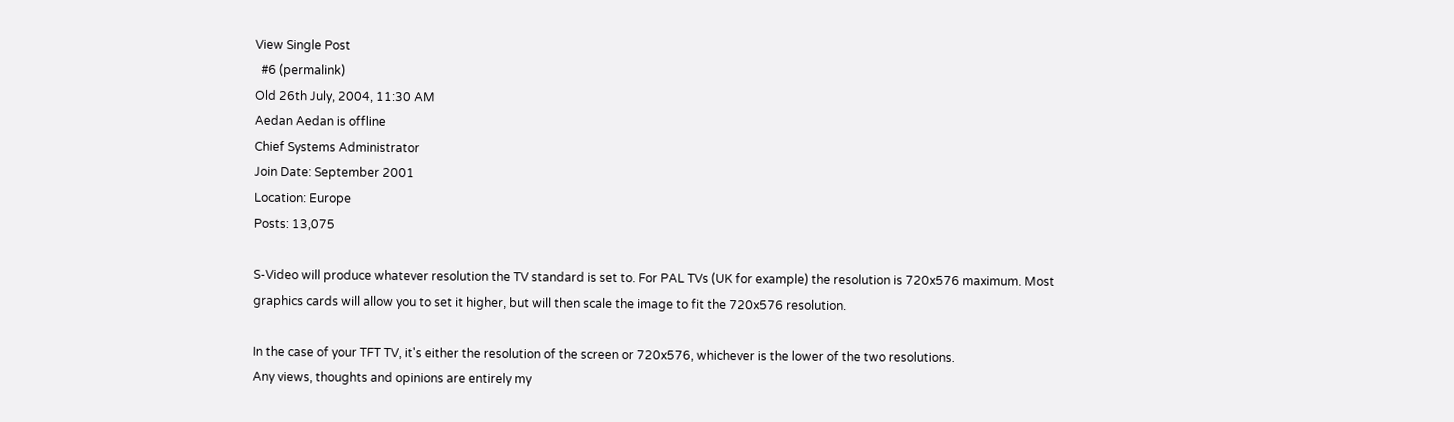View Single Post
  #6 (permalink)
Old 26th July, 2004, 11:30 AM
Aedan Aedan is offline
Chief Systems Administrator
Join Date: September 2001
Location: Europe
Posts: 13,075

S-Video will produce whatever resolution the TV standard is set to. For PAL TVs (UK for example) the resolution is 720x576 maximum. Most graphics cards will allow you to set it higher, but will then scale the image to fit the 720x576 resolution.

In the case of your TFT TV, it's either the resolution of the screen or 720x576, whichever is the lower of the two resolutions.
Any views, thoughts and opinions are entirely my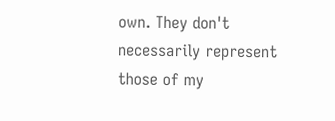own. They don't necessarily represent those of my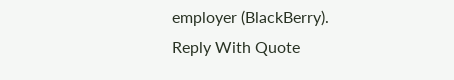employer (BlackBerry).
Reply With Quote